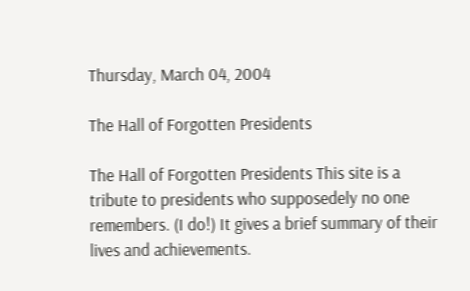Thursday, March 04, 2004

The Hall of Forgotten Presidents

The Hall of Forgotten Presidents This site is a tribute to presidents who supposedely no one remembers. (I do!) It gives a brief summary of their lives and achievements.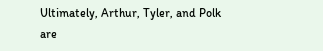Ultimately, Arthur, Tyler, and Polk are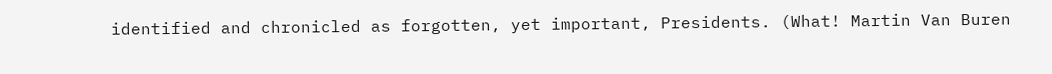identified and chronicled as forgotten, yet important, Presidents. (What! Martin Van Buren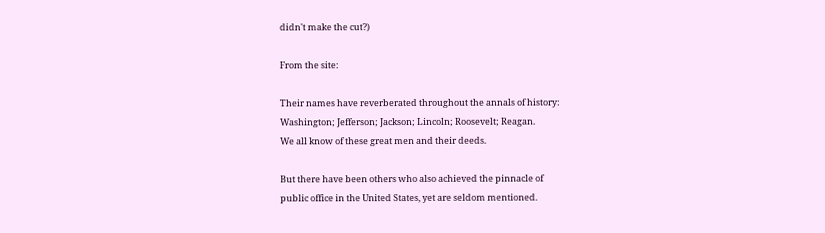didn't make the cut?)

From the site:

Their names have reverberated throughout the annals of history:
Washington; Jefferson; Jackson; Lincoln; Roosevelt; Reagan.
We all know of these great men and their deeds.

But there have been others who also achieved the pinnacle of
public office in the United States, yet are seldom mentioned.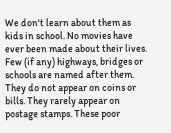We don't learn about them as kids in school. No movies have ever been made about their lives. Few (if any) highways, bridges or schools are named after them. They do not appear on coins or bills. They rarely appear on postage stamps. These poor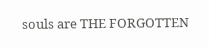souls are THE FORGOTTEN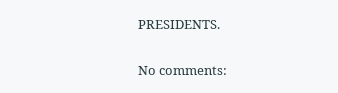PRESIDENTS.

No comments: